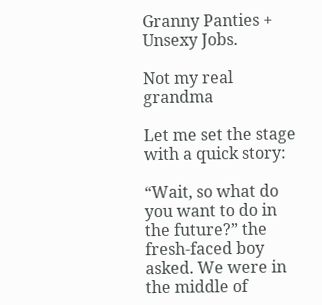Granny Panties + Unsexy Jobs.

Not my real grandma

Let me set the stage with a quick story:

“Wait, so what do you want to do in the future?” the fresh-faced boy asked. We were in the middle of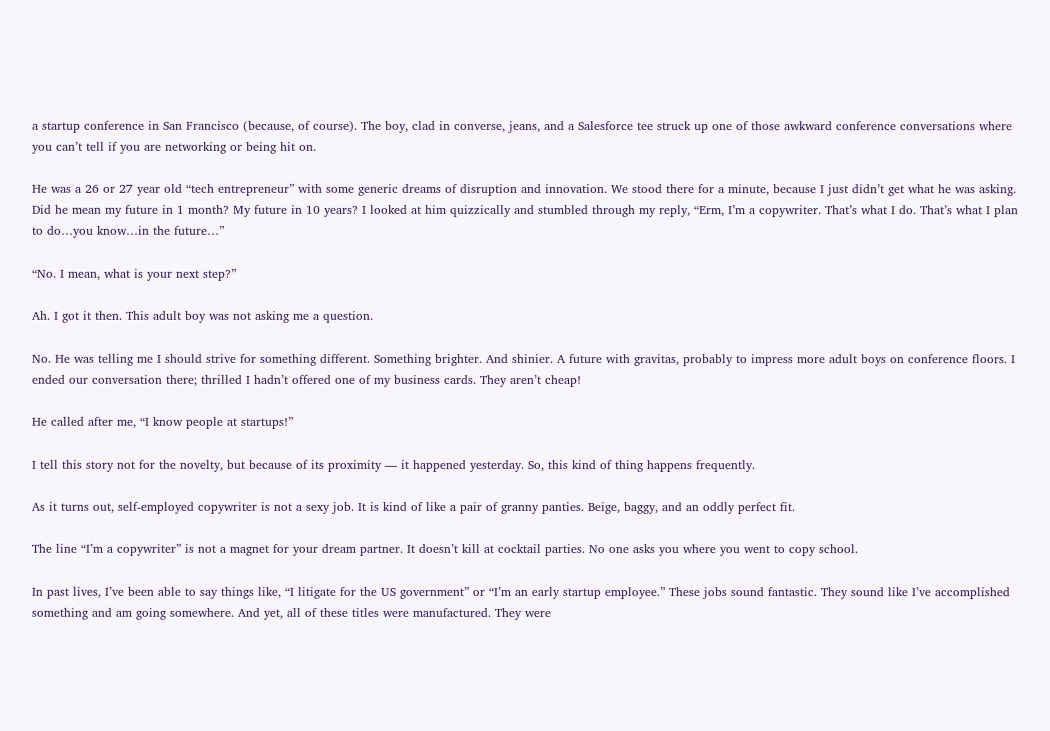a startup conference in San Francisco (because, of course). The boy, clad in converse, jeans, and a Salesforce tee struck up one of those awkward conference conversations where you can’t tell if you are networking or being hit on.

He was a 26 or 27 year old “tech entrepreneur” with some generic dreams of disruption and innovation. We stood there for a minute, because I just didn’t get what he was asking. Did he mean my future in 1 month? My future in 10 years? I looked at him quizzically and stumbled through my reply, “Erm, I’m a copywriter. That’s what I do. That’s what I plan to do…you know…in the future…”

“No. I mean, what is your next step?”

Ah. I got it then. This adult boy was not asking me a question.

No. He was telling me I should strive for something different. Something brighter. And shinier. A future with gravitas, probably to impress more adult boys on conference floors. I ended our conversation there; thrilled I hadn’t offered one of my business cards. They aren’t cheap!

He called after me, “I know people at startups!”

I tell this story not for the novelty, but because of its proximity — it happened yesterday. So, this kind of thing happens frequently.

As it turns out, self-employed copywriter is not a sexy job. It is kind of like a pair of granny panties. Beige, baggy, and an oddly perfect fit.

The line “I’m a copywriter” is not a magnet for your dream partner. It doesn’t kill at cocktail parties. No one asks you where you went to copy school.

In past lives, I’ve been able to say things like, “I litigate for the US government” or “I’m an early startup employee.” These jobs sound fantastic. They sound like I’ve accomplished something and am going somewhere. And yet, all of these titles were manufactured. They were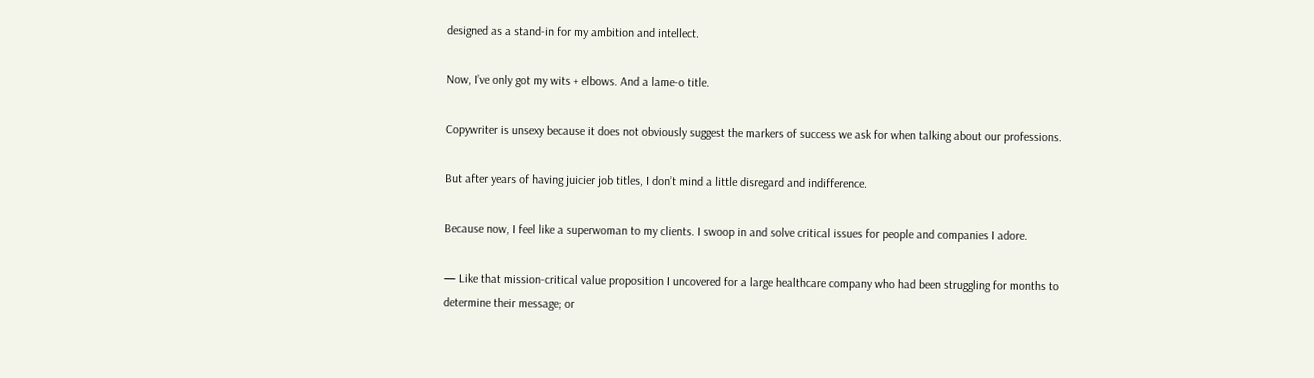designed as a stand-in for my ambition and intellect.

Now, I’ve only got my wits + elbows. And a lame-o title.

Copywriter is unsexy because it does not obviously suggest the markers of success we ask for when talking about our professions.

But after years of having juicier job titles, I don’t mind a little disregard and indifference.

Because now, I feel like a superwoman to my clients. I swoop in and solve critical issues for people and companies I adore.

— Like that mission-critical value proposition I uncovered for a large healthcare company who had been struggling for months to determine their message; or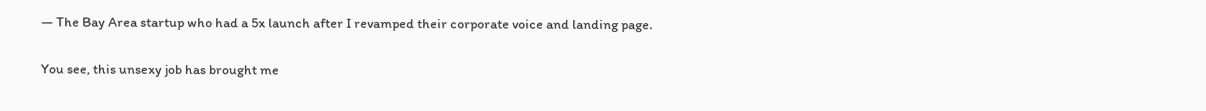— The Bay Area startup who had a 5x launch after I revamped their corporate voice and landing page.

You see, this unsexy job has brought me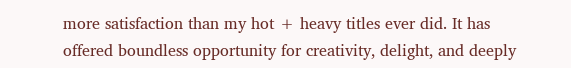more satisfaction than my hot + heavy titles ever did. It has offered boundless opportunity for creativity, delight, and deeply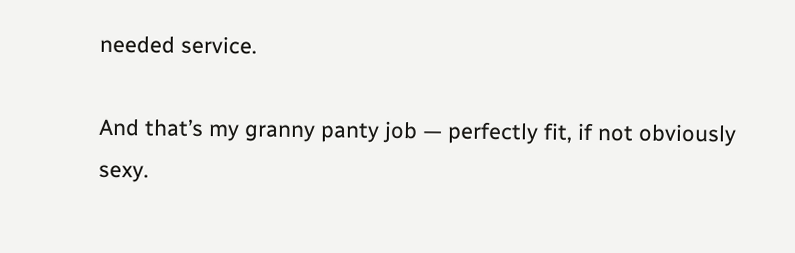needed service.

And that’s my granny panty job — perfectly fit, if not obviously sexy.